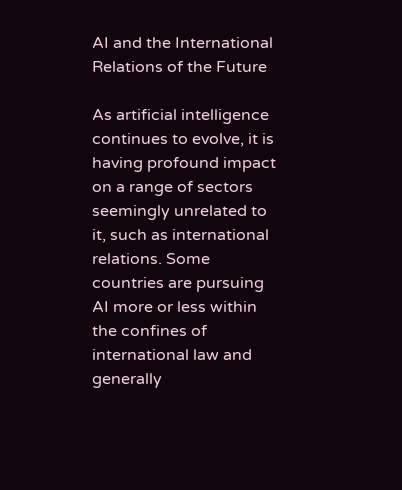AI and the International Relations of the Future

As artificial intelligence continues to evolve, it is having profound impact on a range of sectors seemingly unrelated to it, such as international relations. Some countries are pursuing AI more or less within the confines of international law and generally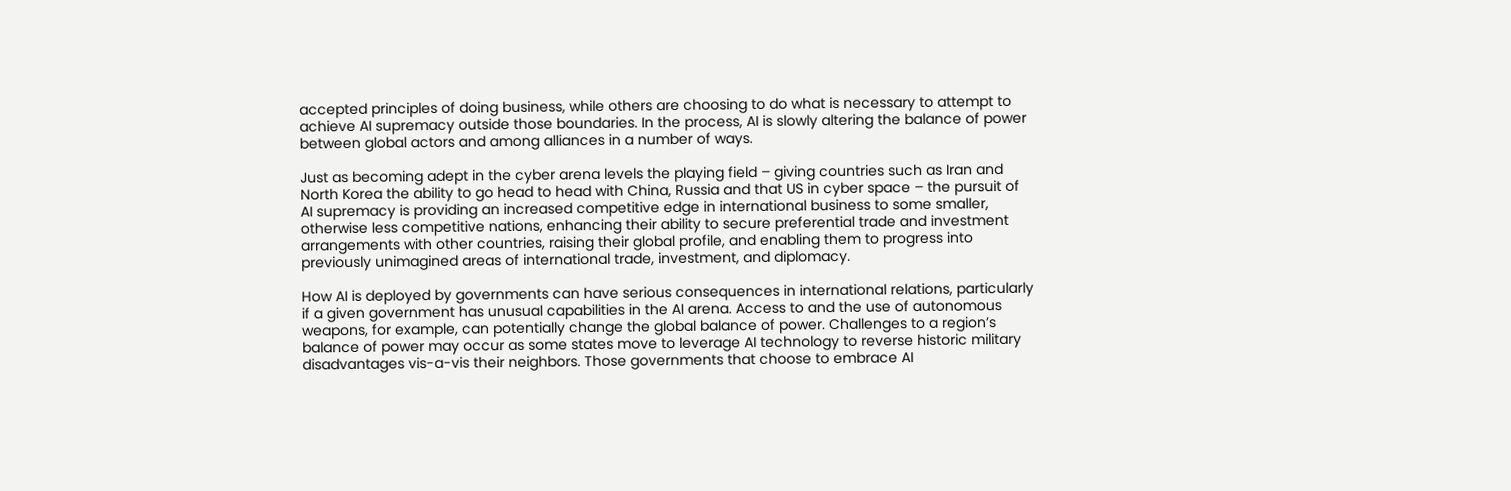accepted principles of doing business, while others are choosing to do what is necessary to attempt to achieve AI supremacy outside those boundaries. In the process, AI is slowly altering the balance of power between global actors and among alliances in a number of ways.

Just as becoming adept in the cyber arena levels the playing field – giving countries such as Iran and North Korea the ability to go head to head with China, Russia and that US in cyber space – the pursuit of AI supremacy is providing an increased competitive edge in international business to some smaller, otherwise less competitive nations, enhancing their ability to secure preferential trade and investment arrangements with other countries, raising their global profile, and enabling them to progress into previously unimagined areas of international trade, investment, and diplomacy.

How AI is deployed by governments can have serious consequences in international relations, particularly if a given government has unusual capabilities in the AI arena. Access to and the use of autonomous weapons, for example, can potentially change the global balance of power. Challenges to a region’s balance of power may occur as some states move to leverage AI technology to reverse historic military disadvantages vis-a-vis their neighbors. Those governments that choose to embrace AI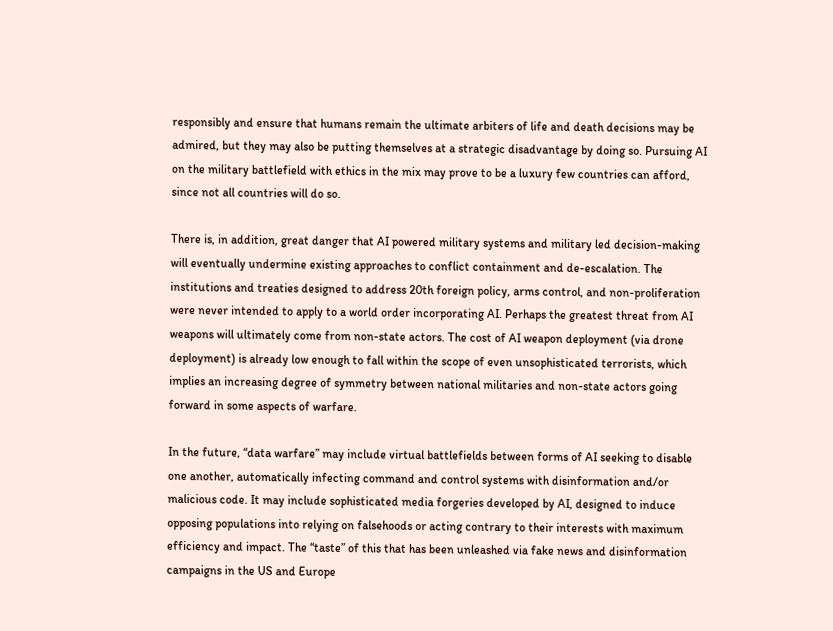responsibly and ensure that humans remain the ultimate arbiters of life and death decisions may be admired, but they may also be putting themselves at a strategic disadvantage by doing so. Pursuing AI on the military battlefield with ethics in the mix may prove to be a luxury few countries can afford, since not all countries will do so.

There is, in addition, great danger that AI powered military systems and military led decision-making will eventually undermine existing approaches to conflict containment and de-escalation. The institutions and treaties designed to address 20th foreign policy, arms control, and non-proliferation were never intended to apply to a world order incorporating AI. Perhaps the greatest threat from AI weapons will ultimately come from non-state actors. The cost of AI weapon deployment (via drone deployment) is already low enough to fall within the scope of even unsophisticated terrorists, which implies an increasing degree of symmetry between national militaries and non-state actors going forward in some aspects of warfare.

In the future, “data warfare” may include virtual battlefields between forms of AI seeking to disable one another, automatically infecting command and control systems with disinformation and/or malicious code. It may include sophisticated media forgeries developed by AI, designed to induce opposing populations into relying on falsehoods or acting contrary to their interests with maximum efficiency and impact. The “taste” of this that has been unleashed via fake news and disinformation campaigns in the US and Europe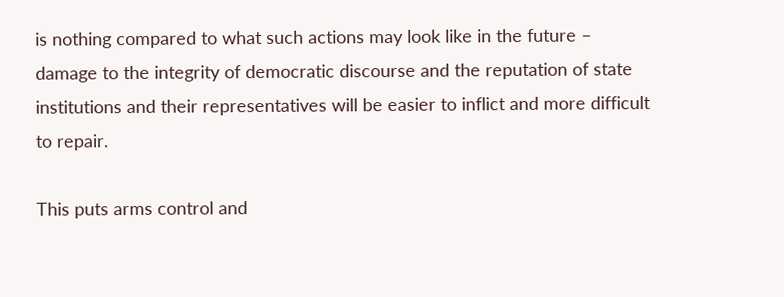is nothing compared to what such actions may look like in the future – damage to the integrity of democratic discourse and the reputation of state institutions and their representatives will be easier to inflict and more difficult to repair.

This puts arms control and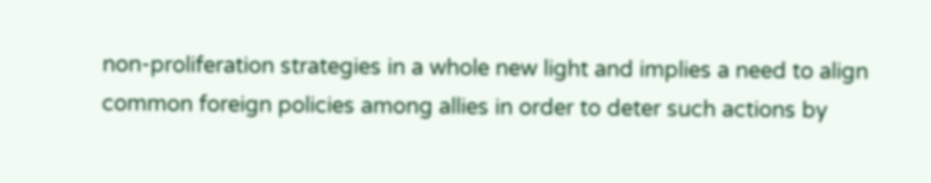non-proliferation strategies in a whole new light and implies a need to align common foreign policies among allies in order to deter such actions by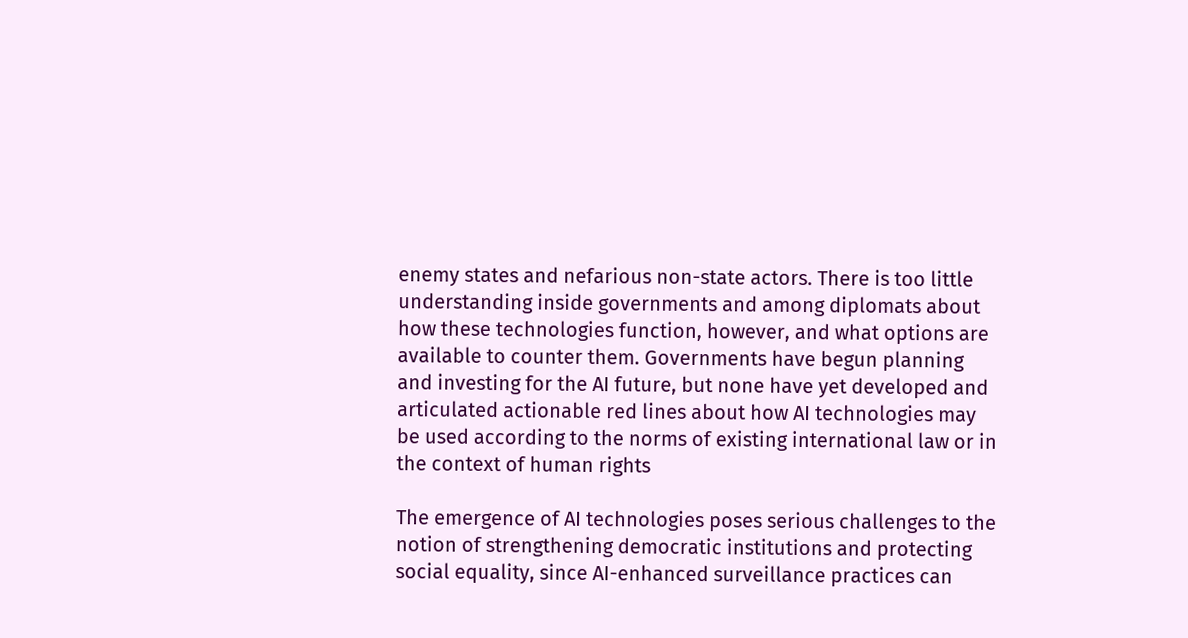enemy states and nefarious non-state actors. There is too little understanding inside governments and among diplomats about how these technologies function, however, and what options are available to counter them. Governments have begun planning and investing for the AI future, but none have yet developed and articulated actionable red lines about how AI technologies may be used according to the norms of existing international law or in the context of human rights

The emergence of AI technologies poses serious challenges to the notion of strengthening democratic institutions and protecting social equality, since AI-enhanced surveillance practices can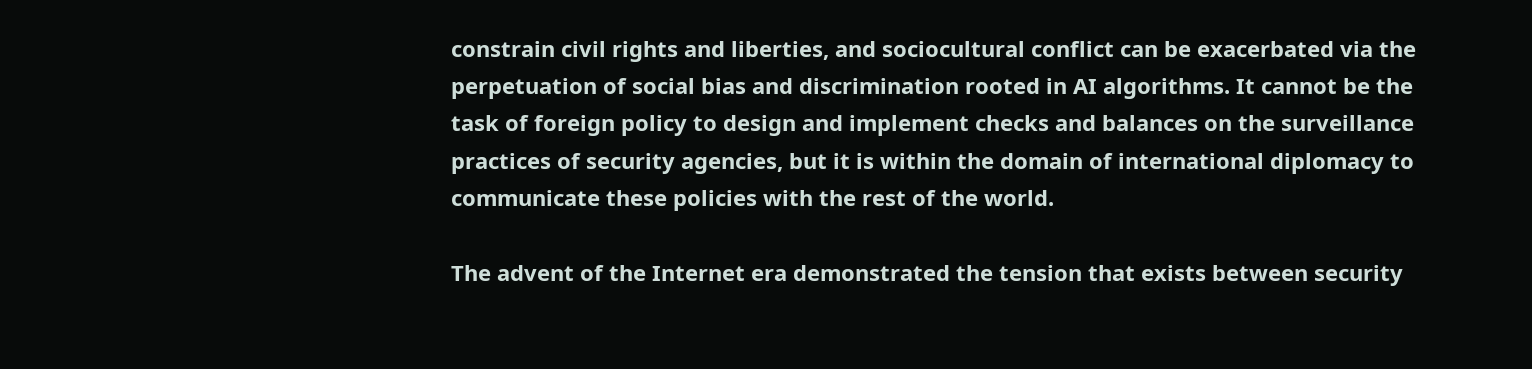constrain civil rights and liberties, and sociocultural conflict can be exacerbated via the perpetuation of social bias and discrimination rooted in AI algorithms. It cannot be the task of foreign policy to design and implement checks and balances on the surveillance practices of security agencies, but it is within the domain of international diplomacy to communicate these policies with the rest of the world.

The advent of the Internet era demonstrated the tension that exists between security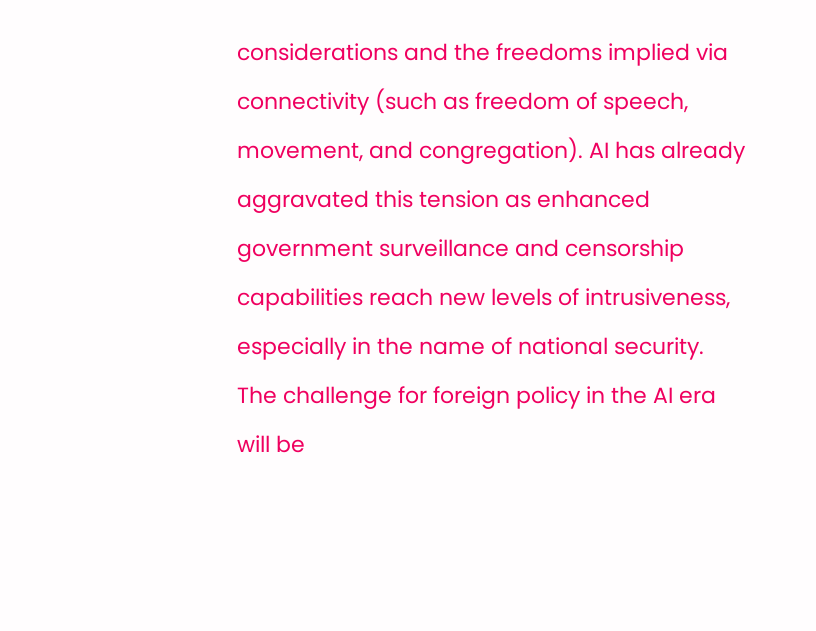considerations and the freedoms implied via connectivity (such as freedom of speech, movement, and congregation). AI has already aggravated this tension as enhanced government surveillance and censorship capabilities reach new levels of intrusiveness, especially in the name of national security. The challenge for foreign policy in the AI era will be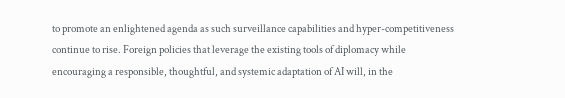to promote an enlightened agenda as such surveillance capabilities and hyper-competitiveness continue to rise. Foreign policies that leverage the existing tools of diplomacy while encouraging a responsible, thoughtful, and systemic adaptation of AI will, in the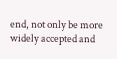end, not only be more widely accepted and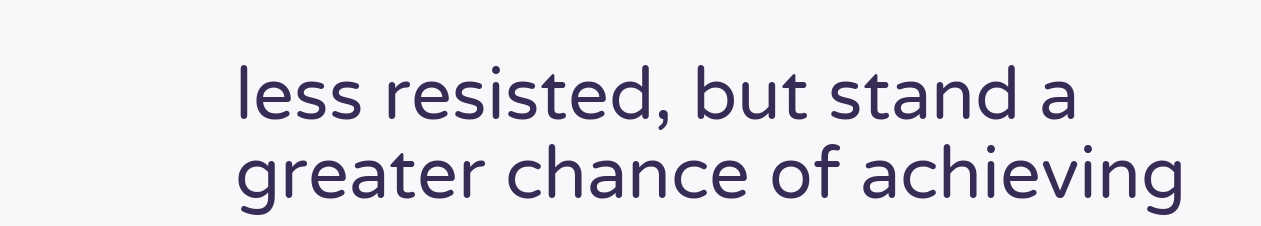less resisted, but stand a greater chance of achieving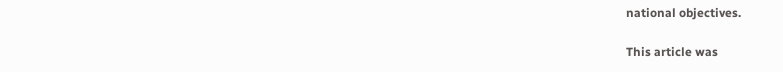national objectives.

This article was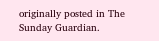originally posted in The Sunday Guardian.